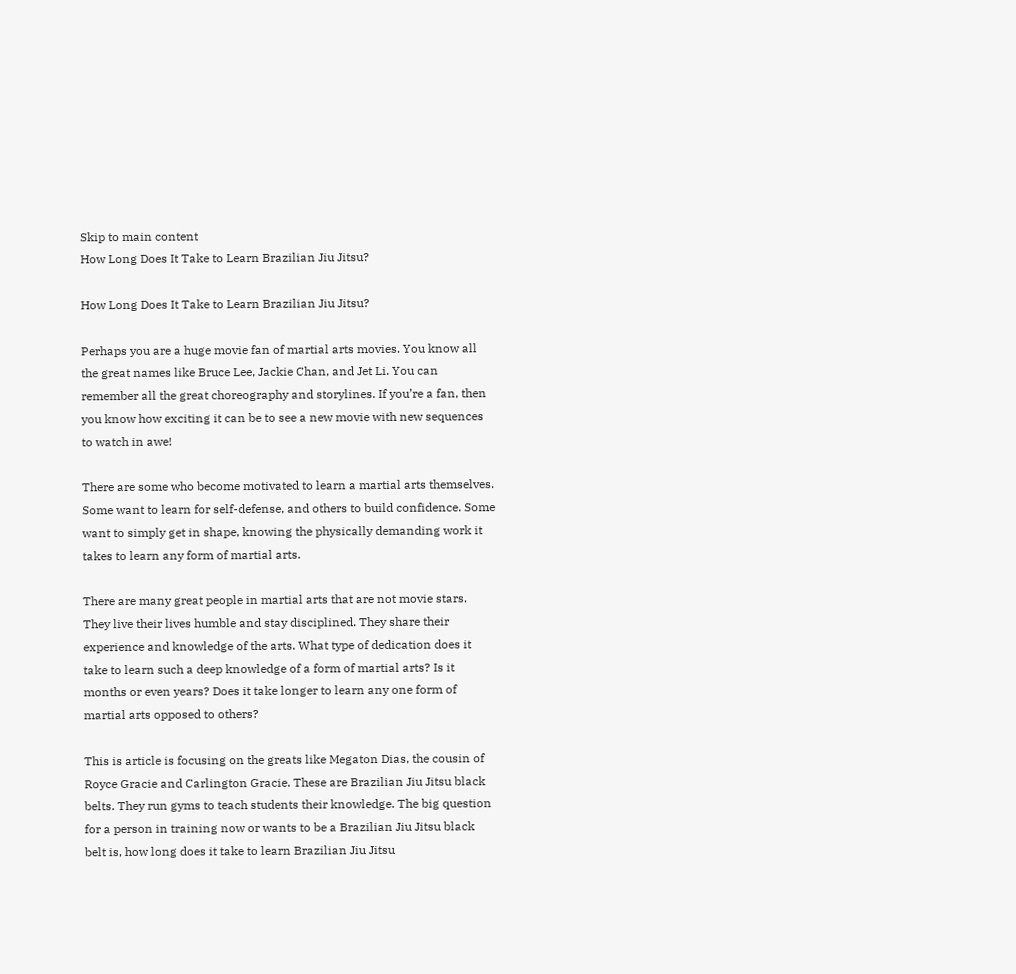Skip to main content
How Long Does It Take to Learn Brazilian Jiu Jitsu?

How Long Does It Take to Learn Brazilian Jiu Jitsu?

Perhaps you are a huge movie fan of martial arts movies. You know all the great names like Bruce Lee, Jackie Chan, and Jet Li. You can remember all the great choreography and storylines. If you’re a fan, then you know how exciting it can be to see a new movie with new sequences to watch in awe!

There are some who become motivated to learn a martial arts themselves. Some want to learn for self-defense, and others to build confidence. Some want to simply get in shape, knowing the physically demanding work it takes to learn any form of martial arts.

There are many great people in martial arts that are not movie stars. They live their lives humble and stay disciplined. They share their experience and knowledge of the arts. What type of dedication does it take to learn such a deep knowledge of a form of martial arts? Is it months or even years? Does it take longer to learn any one form of martial arts opposed to others?

This is article is focusing on the greats like Megaton Dias, the cousin of Royce Gracie and Carlington Gracie. These are Brazilian Jiu Jitsu black belts. They run gyms to teach students their knowledge. The big question for a person in training now or wants to be a Brazilian Jiu Jitsu black belt is, how long does it take to learn Brazilian Jiu Jitsu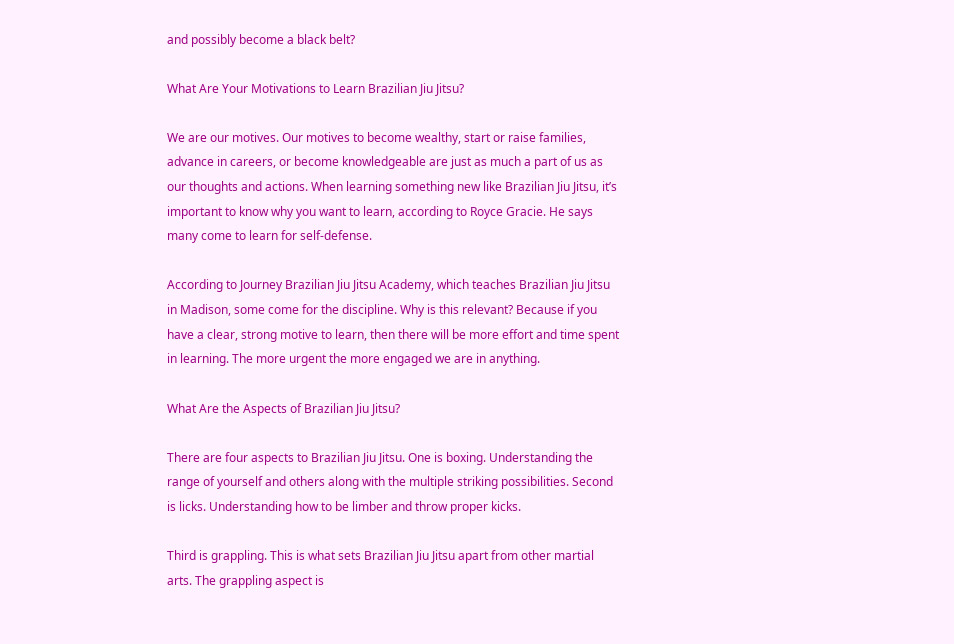and possibly become a black belt?

What Are Your Motivations to Learn Brazilian Jiu Jitsu?

We are our motives. Our motives to become wealthy, start or raise families, advance in careers, or become knowledgeable are just as much a part of us as our thoughts and actions. When learning something new like Brazilian Jiu Jitsu, it’s important to know why you want to learn, according to Royce Gracie. He says many come to learn for self-defense.

According to Journey Brazilian Jiu Jitsu Academy, which teaches Brazilian Jiu Jitsu in Madison, some come for the discipline. Why is this relevant? Because if you have a clear, strong motive to learn, then there will be more effort and time spent in learning. The more urgent the more engaged we are in anything.

What Are the Aspects of Brazilian Jiu Jitsu?

There are four aspects to Brazilian Jiu Jitsu. One is boxing. Understanding the range of yourself and others along with the multiple striking possibilities. Second is licks. Understanding how to be limber and throw proper kicks.

Third is grappling. This is what sets Brazilian Jiu Jitsu apart from other martial arts. The grappling aspect is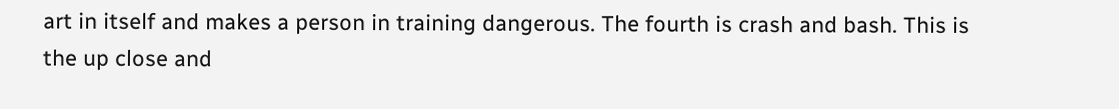art in itself and makes a person in training dangerous. The fourth is crash and bash. This is the up close and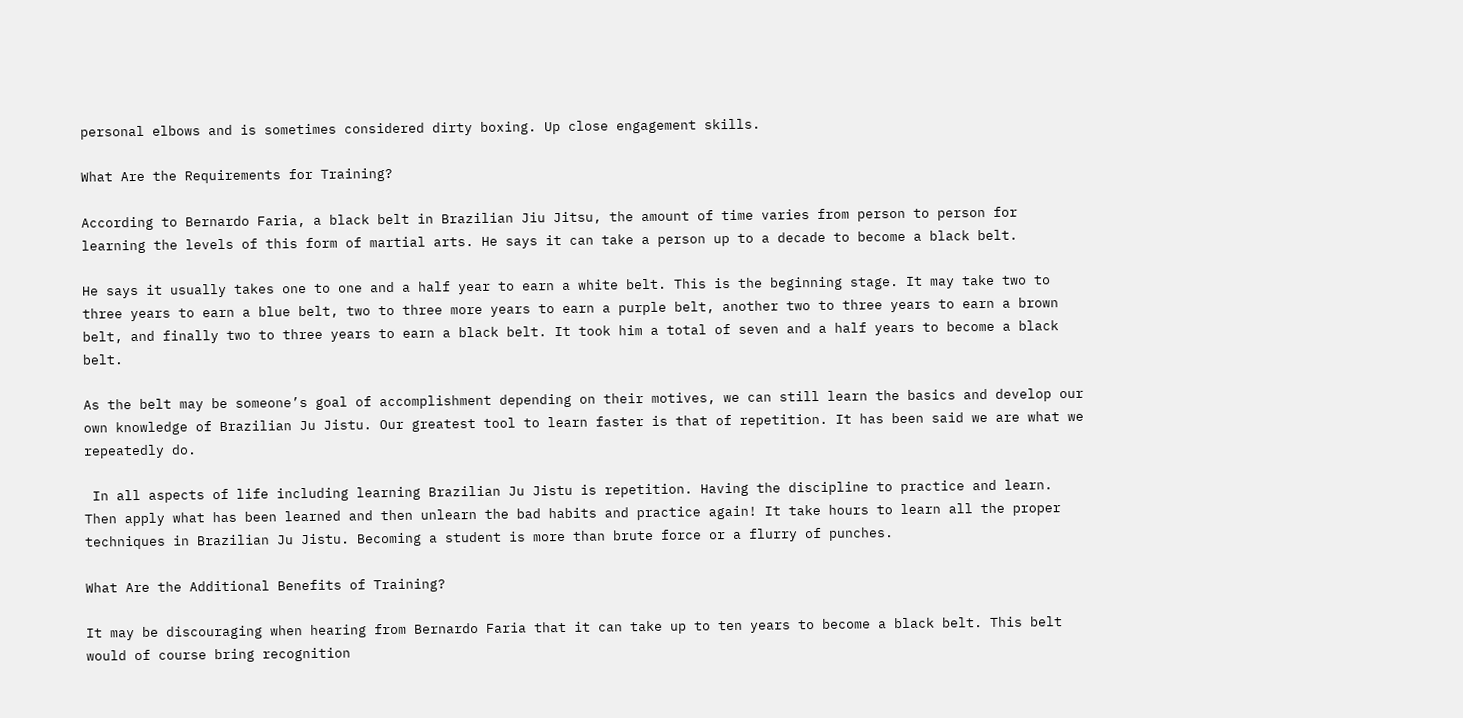personal elbows and is sometimes considered dirty boxing. Up close engagement skills.

What Are the Requirements for Training?

According to Bernardo Faria, a black belt in Brazilian Jiu Jitsu, the amount of time varies from person to person for learning the levels of this form of martial arts. He says it can take a person up to a decade to become a black belt.

He says it usually takes one to one and a half year to earn a white belt. This is the beginning stage. It may take two to three years to earn a blue belt, two to three more years to earn a purple belt, another two to three years to earn a brown belt, and finally two to three years to earn a black belt. It took him a total of seven and a half years to become a black belt.

As the belt may be someone’s goal of accomplishment depending on their motives, we can still learn the basics and develop our own knowledge of Brazilian Ju Jistu. Our greatest tool to learn faster is that of repetition. It has been said we are what we repeatedly do.

 In all aspects of life including learning Brazilian Ju Jistu is repetition. Having the discipline to practice and learn. Then apply what has been learned and then unlearn the bad habits and practice again! It take hours to learn all the proper techniques in Brazilian Ju Jistu. Becoming a student is more than brute force or a flurry of punches.

What Are the Additional Benefits of Training?

It may be discouraging when hearing from Bernardo Faria that it can take up to ten years to become a black belt. This belt would of course bring recognition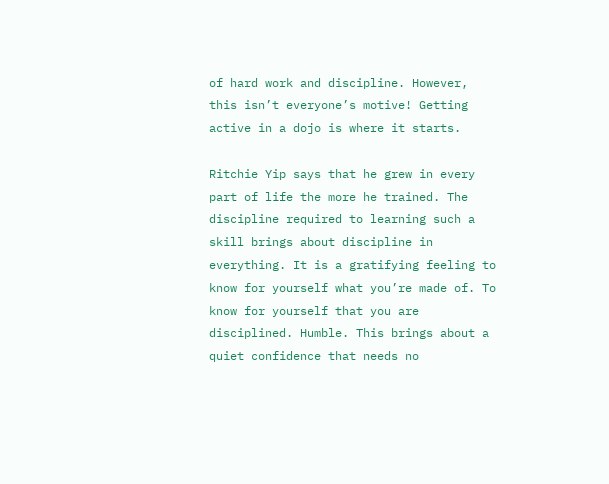of hard work and discipline. However, this isn’t everyone’s motive! Getting active in a dojo is where it starts.

Ritchie Yip says that he grew in every part of life the more he trained. The discipline required to learning such a skill brings about discipline in everything. It is a gratifying feeling to know for yourself what you’re made of. To know for yourself that you are disciplined. Humble. This brings about a quiet confidence that needs no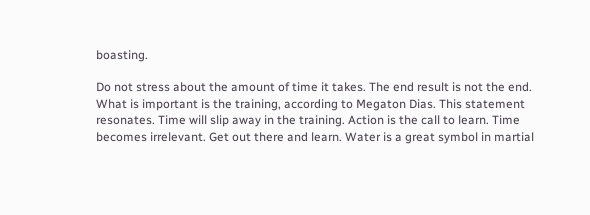boasting.

Do not stress about the amount of time it takes. The end result is not the end. What is important is the training, according to Megaton Dias. This statement resonates. Time will slip away in the training. Action is the call to learn. Time becomes irrelevant. Get out there and learn. Water is a great symbol in martial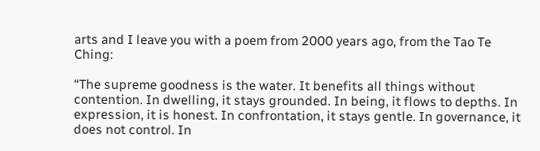arts and I leave you with a poem from 2000 years ago, from the Tao Te Ching:

“The supreme goodness is the water. It benefits all things without contention. In dwelling, it stays grounded. In being, it flows to depths. In expression, it is honest. In confrontation, it stays gentle. In governance, it does not control. In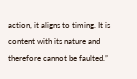action, it aligns to timing. It is content with its nature and therefore cannot be faulted.”